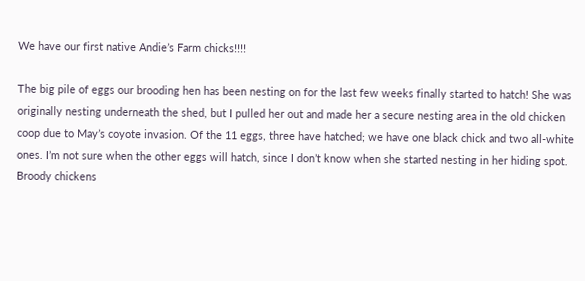We have our first native Andie’s Farm chicks!!!!

The big pile of eggs our brooding hen has been nesting on for the last few weeks finally started to hatch! She was originally nesting underneath the shed, but I pulled her out and made her a secure nesting area in the old chicken coop due to May’s coyote invasion. Of the 11 eggs, three have hatched; we have one black chick and two all-white ones. I’m not sure when the other eggs will hatch, since I don’t know when she started nesting in her hiding spot. Broody chickens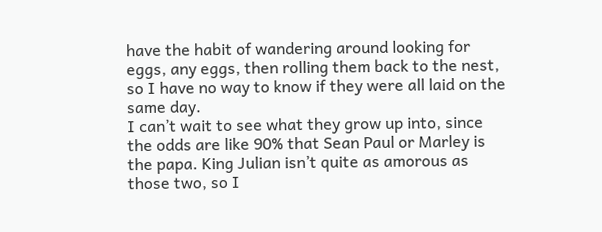have the habit of wandering around looking for eggs, any eggs, then rolling them back to the nest, so I have no way to know if they were all laid on the same day.
I can’t wait to see what they grow up into, since the odds are like 90% that Sean Paul or Marley is the papa. King Julian isn’t quite as amorous as those two, so I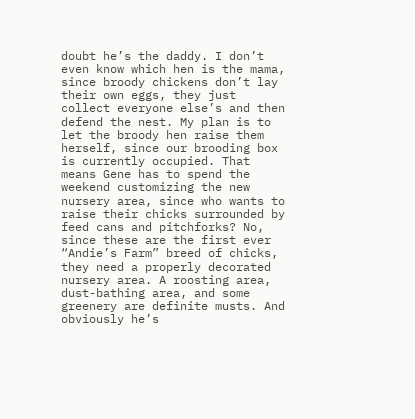doubt he’s the daddy. I don’t even know which hen is the mama, since broody chickens don’t lay their own eggs, they just collect everyone else’s and then defend the nest. My plan is to let the broody hen raise them herself, since our brooding box is currently occupied. That means Gene has to spend the weekend customizing the new nursery area, since who wants to raise their chicks surrounded by feed cans and pitchforks? No, since these are the first ever “Andie’s Farm” breed of chicks, they need a properly decorated nursery area. A roosting area, dust-bathing area, and some greenery are definite musts. And obviously he’s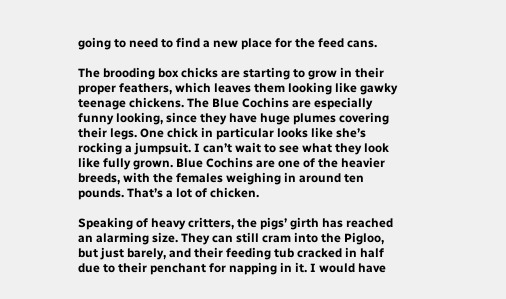going to need to find a new place for the feed cans.

The brooding box chicks are starting to grow in their proper feathers, which leaves them looking like gawky teenage chickens. The Blue Cochins are especially funny looking, since they have huge plumes covering their legs. One chick in particular looks like she’s rocking a jumpsuit. I can’t wait to see what they look like fully grown. Blue Cochins are one of the heavier breeds, with the females weighing in around ten pounds. That’s a lot of chicken.

Speaking of heavy critters, the pigs’ girth has reached an alarming size. They can still cram into the Pigloo, but just barely, and their feeding tub cracked in half due to their penchant for napping in it. I would have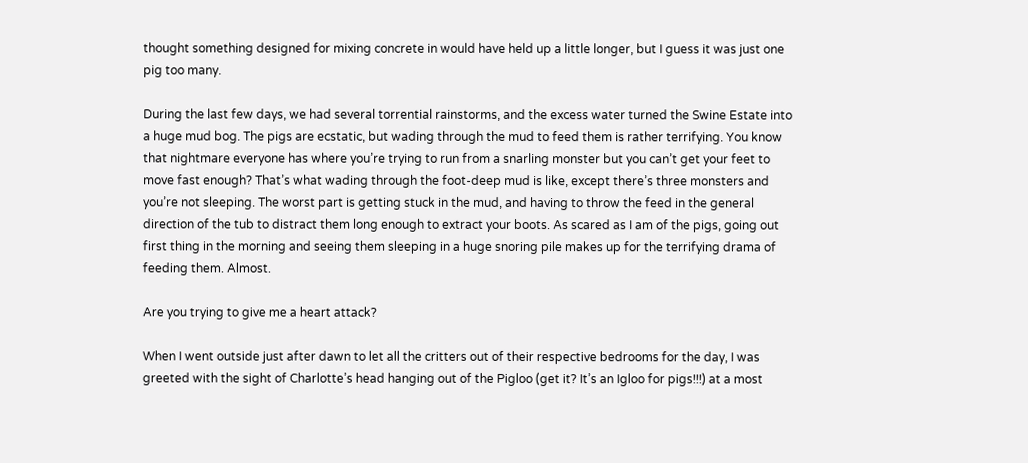thought something designed for mixing concrete in would have held up a little longer, but I guess it was just one pig too many.

During the last few days, we had several torrential rainstorms, and the excess water turned the Swine Estate into a huge mud bog. The pigs are ecstatic, but wading through the mud to feed them is rather terrifying. You know that nightmare everyone has where you’re trying to run from a snarling monster but you can’t get your feet to move fast enough? That’s what wading through the foot-deep mud is like, except there’s three monsters and you’re not sleeping. The worst part is getting stuck in the mud, and having to throw the feed in the general direction of the tub to distract them long enough to extract your boots. As scared as I am of the pigs, going out first thing in the morning and seeing them sleeping in a huge snoring pile makes up for the terrifying drama of feeding them. Almost.

Are you trying to give me a heart attack?

When I went outside just after dawn to let all the critters out of their respective bedrooms for the day, I was greeted with the sight of Charlotte’s head hanging out of the Pigloo (get it? It’s an Igloo for pigs!!!) at a most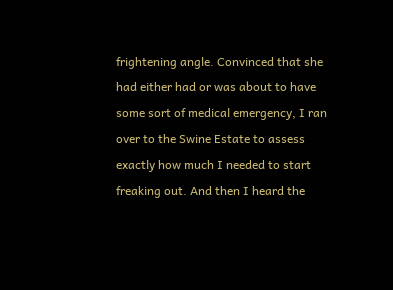frightening angle. Convinced that she had either had or was about to have some sort of medical emergency, I ran over to the Swine Estate to assess exactly how much I needed to start freaking out. And then I heard the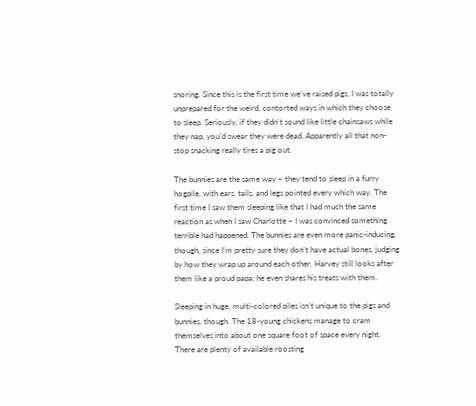snoring. Since this is the first time we’ve raised pigs, I was totally unprepared for the weird, contorted ways in which they choose to sleep. Seriously, if they didn’t sound like little chainsaws while they nap, you’d swear they were dead. Apparently all that non-stop snacking really tires a pig out.

The bunnies are the same way – they tend to sleep in a furry hogpile, with ears, tails, and legs pointed every which way. The first time I saw them sleeping like that I had much the same reaction as when I saw Charlotte – I was convinced something terrible had happened. The bunnies are even more panic-inducing, though, since I’m pretty sure they don’t have actual bones, judging by how they wrap up around each other. Harvey still looks after them like a proud papa; he even shares his treats with them.

Sleeping in huge, multi-colored piles isn’t unique to the pigs and bunnies, though. The 18-young chickens manage to cram themselves into about one square foot of space every night. There are plenty of available roosting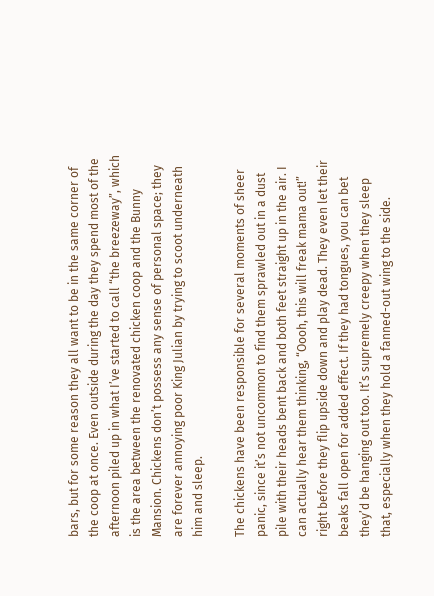bars, but for some reason they all want to be in the same corner of the coop at once. Even outside during the day they spend most of the afternoon piled up in what I’ve started to call “the breezeway”, which is the area between the renovated chicken coop and the Bunny Mansion. Chickens don’t possess any sense of personal space; they are forever annoying poor King Julian by trying to scoot underneath him and sleep.

The chickens have been responsible for several moments of sheer panic, since it’s not uncommon to find them sprawled out in a dust pile with their heads bent back and both feet straight up in the air. I can actually hear them thinking, “Oooh, this will freak mama out!” right before they flip upside down and play dead. They even let their beaks fall open for added effect. If they had tongues, you can bet they’d be hanging out too. It’s supremely creepy when they sleep that, especially when they hold a fanned-out wing to the side.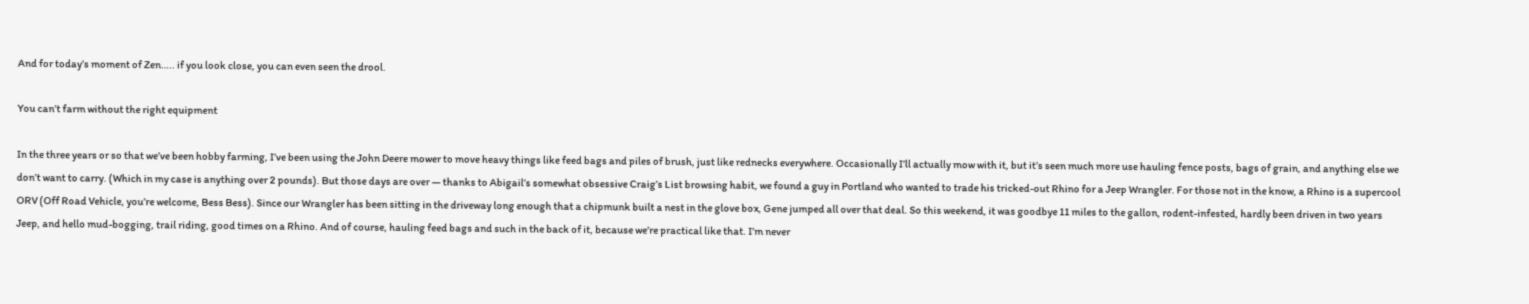And for today’s moment of Zen….. if you look close, you can even seen the drool.

You can’t farm without the right equipment

In the three years or so that we’ve been hobby farming, I’ve been using the John Deere mower to move heavy things like feed bags and piles of brush, just like rednecks everywhere. Occasionally I’ll actually mow with it, but it’s seen much more use hauling fence posts, bags of grain, and anything else we don’t want to carry. (Which in my case is anything over 2 pounds). But those days are over — thanks to Abigail’s somewhat obsessive Craig’s List browsing habit, we found a guy in Portland who wanted to trade his tricked-out Rhino for a Jeep Wrangler. For those not in the know, a Rhino is a supercool ORV (Off Road Vehicle, you’re welcome, Bess Bess). Since our Wrangler has been sitting in the driveway long enough that a chipmunk built a nest in the glove box, Gene jumped all over that deal. So this weekend, it was goodbye 11 miles to the gallon, rodent-infested, hardly been driven in two years Jeep, and hello mud-bogging, trail riding, good times on a Rhino. And of course, hauling feed bags and such in the back of it, because we’re practical like that. I’m never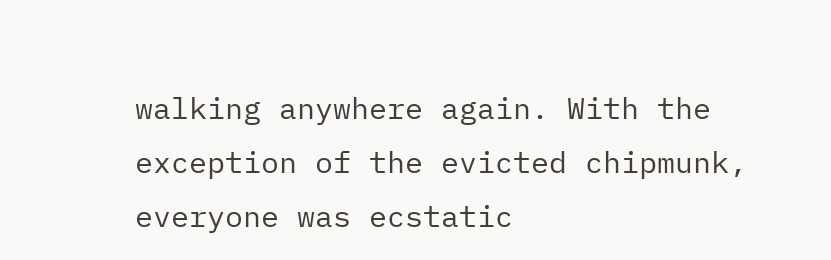walking anywhere again. With the exception of the evicted chipmunk, everyone was ecstatic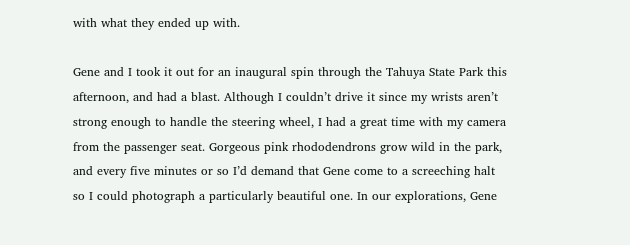with what they ended up with.

Gene and I took it out for an inaugural spin through the Tahuya State Park this afternoon, and had a blast. Although I couldn’t drive it since my wrists aren’t strong enough to handle the steering wheel, I had a great time with my camera from the passenger seat. Gorgeous pink rhododendrons grow wild in the park, and every five minutes or so I’d demand that Gene come to a screeching halt so I could photograph a particularly beautiful one. In our explorations, Gene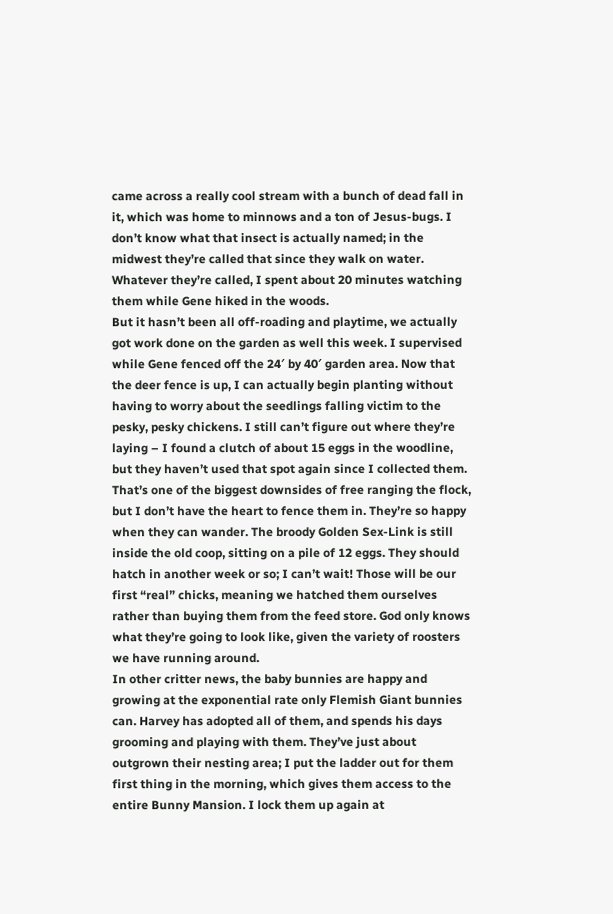came across a really cool stream with a bunch of dead fall in it, which was home to minnows and a ton of Jesus-bugs. I don’t know what that insect is actually named; in the midwest they’re called that since they walk on water. Whatever they’re called, I spent about 20 minutes watching them while Gene hiked in the woods.
But it hasn’t been all off-roading and playtime, we actually got work done on the garden as well this week. I supervised while Gene fenced off the 24′ by 40′ garden area. Now that the deer fence is up, I can actually begin planting without having to worry about the seedlings falling victim to the pesky, pesky chickens. I still can’t figure out where they’re laying – I found a clutch of about 15 eggs in the woodline, but they haven’t used that spot again since I collected them. That’s one of the biggest downsides of free ranging the flock, but I don’t have the heart to fence them in. They’re so happy when they can wander. The broody Golden Sex-Link is still inside the old coop, sitting on a pile of 12 eggs. They should hatch in another week or so; I can’t wait! Those will be our first “real” chicks, meaning we hatched them ourselves rather than buying them from the feed store. God only knows what they’re going to look like, given the variety of roosters we have running around.
In other critter news, the baby bunnies are happy and growing at the exponential rate only Flemish Giant bunnies can. Harvey has adopted all of them, and spends his days grooming and playing with them. They’ve just about outgrown their nesting area; I put the ladder out for them first thing in the morning, which gives them access to the entire Bunny Mansion. I lock them up again at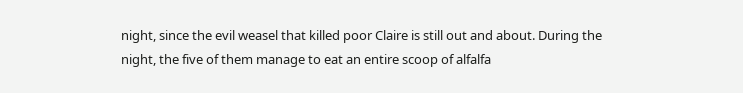night, since the evil weasel that killed poor Claire is still out and about. During the night, the five of them manage to eat an entire scoop of alfalfa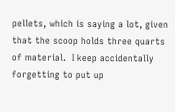pellets, which is saying a lot, given that the scoop holds three quarts of material.  I keep accidentally forgetting to put up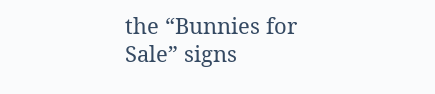the “Bunnies for Sale” signs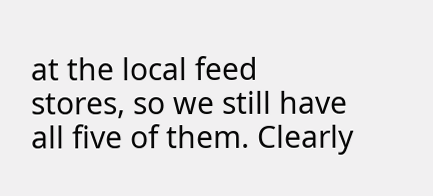at the local feed stores, so we still have all five of them. Clearly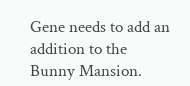Gene needs to add an addition to the Bunny Mansion.